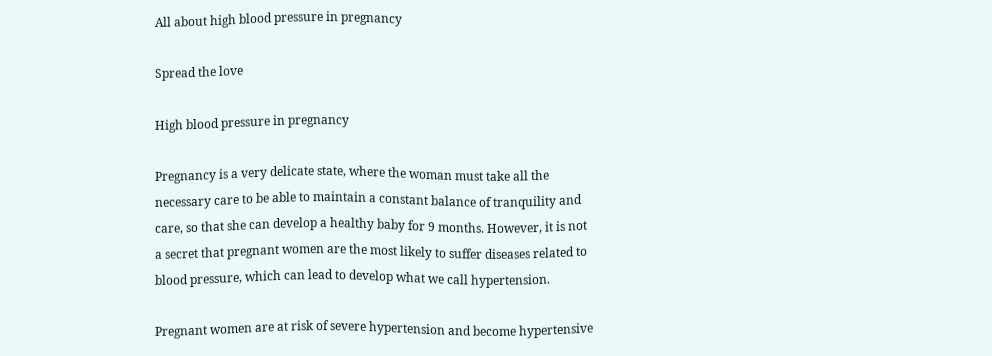All about high blood pressure in pregnancy

Spread the love

High blood pressure in pregnancy

Pregnancy is a very delicate state, where the woman must take all the necessary care to be able to maintain a constant balance of tranquility and care, so that she can develop a healthy baby for 9 months. However, it is not a secret that pregnant women are the most likely to suffer diseases related to blood pressure, which can lead to develop what we call hypertension.

Pregnant women are at risk of severe hypertension and become hypertensive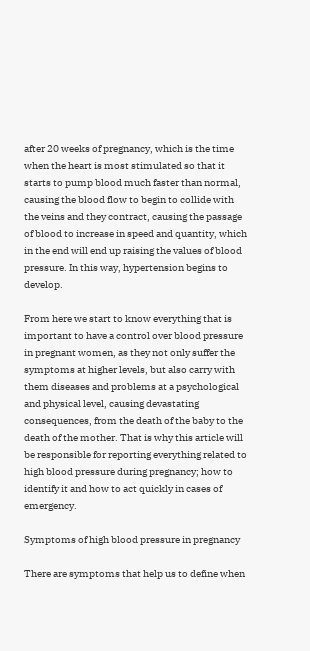after 20 weeks of pregnancy, which is the time when the heart is most stimulated so that it starts to pump blood much faster than normal, causing the blood flow to begin to collide with the veins and they contract, causing the passage of blood to increase in speed and quantity, which in the end will end up raising the values of blood pressure. In this way, hypertension begins to develop.

From here we start to know everything that is important to have a control over blood pressure in pregnant women, as they not only suffer the symptoms at higher levels, but also carry with them diseases and problems at a psychological and physical level, causing devastating consequences, from the death of the baby to the death of the mother. That is why this article will be responsible for reporting everything related to high blood pressure during pregnancy; how to identify it and how to act quickly in cases of emergency.

Symptoms of high blood pressure in pregnancy

There are symptoms that help us to define when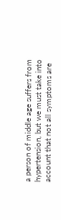a person of middle age suffers from hypertension, but we must take into account that not all symptoms are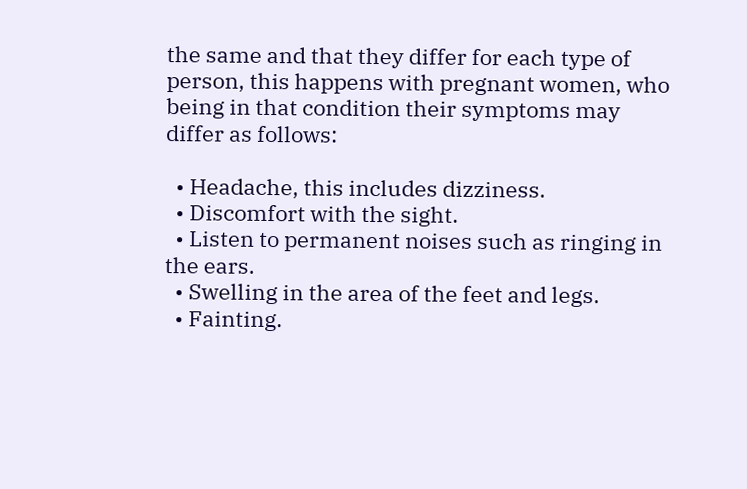the same and that they differ for each type of person, this happens with pregnant women, who being in that condition their symptoms may differ as follows:

  • Headache, this includes dizziness.
  • Discomfort with the sight.
  • Listen to permanent noises such as ringing in the ears.
  • Swelling in the area of the feet and legs.
  • Fainting.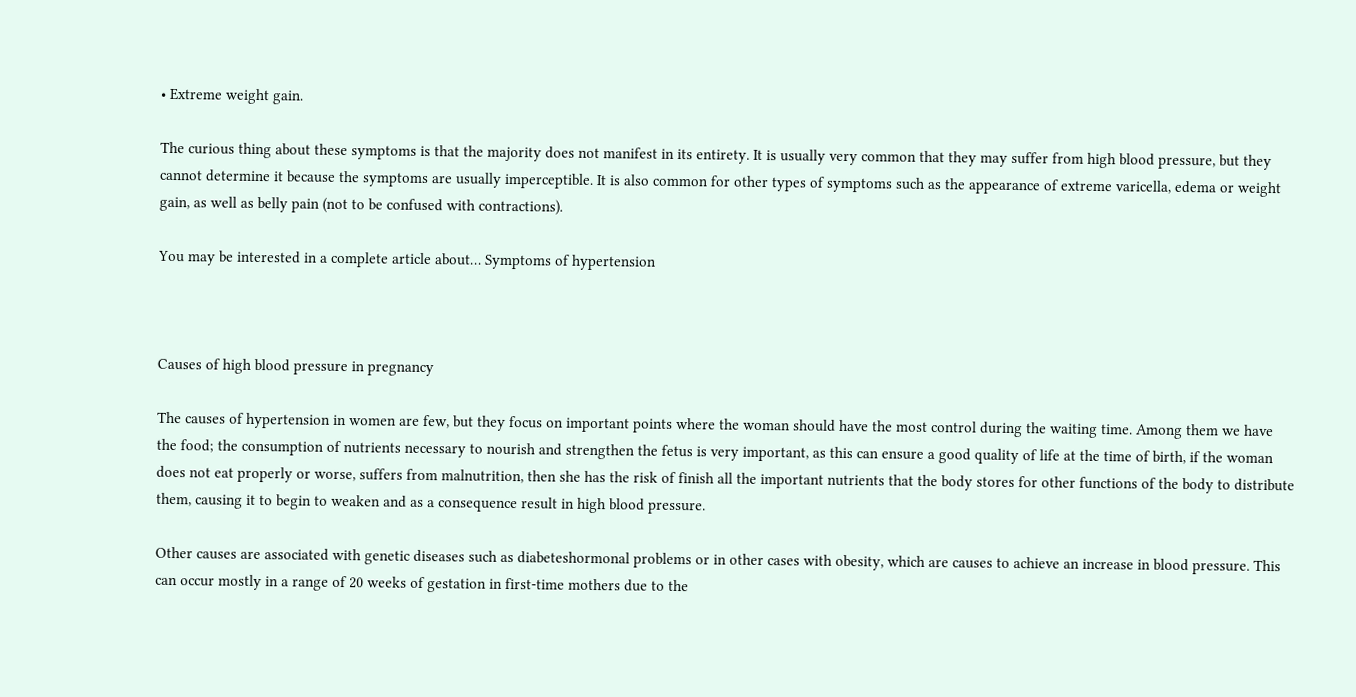• Extreme weight gain.

The curious thing about these symptoms is that the majority does not manifest in its entirety. It is usually very common that they may suffer from high blood pressure, but they cannot determine it because the symptoms are usually imperceptible. It is also common for other types of symptoms such as the appearance of extreme varicella, edema or weight gain, as well as belly pain (not to be confused with contractions).

You may be interested in a complete article about… Symptoms of hypertension



Causes of high blood pressure in pregnancy

The causes of hypertension in women are few, but they focus on important points where the woman should have the most control during the waiting time. Among them we have the food; the consumption of nutrients necessary to nourish and strengthen the fetus is very important, as this can ensure a good quality of life at the time of birth, if the woman does not eat properly or worse, suffers from malnutrition, then she has the risk of finish all the important nutrients that the body stores for other functions of the body to distribute them, causing it to begin to weaken and as a consequence result in high blood pressure.

Other causes are associated with genetic diseases such as diabeteshormonal problems or in other cases with obesity, which are causes to achieve an increase in blood pressure. This can occur mostly in a range of 20 weeks of gestation in first-time mothers due to the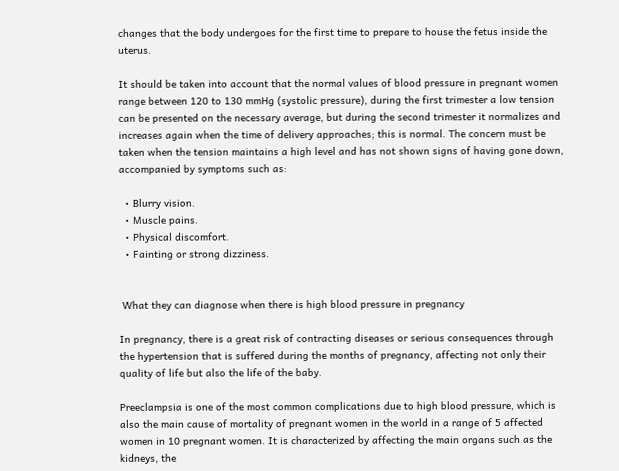changes that the body undergoes for the first time to prepare to house the fetus inside the uterus.

It should be taken into account that the normal values of blood pressure in pregnant women range between 120 to 130 mmHg (systolic pressure), during the first trimester a low tension can be presented on the necessary average, but during the second trimester it normalizes and increases again when the time of delivery approaches; this is normal. The concern must be taken when the tension maintains a high level and has not shown signs of having gone down, accompanied by symptoms such as:

  • Blurry vision.
  • Muscle pains.
  • Physical discomfort.
  • Fainting or strong dizziness.


 What they can diagnose when there is high blood pressure in pregnancy

In pregnancy, there is a great risk of contracting diseases or serious consequences through the hypertension that is suffered during the months of pregnancy, affecting not only their quality of life but also the life of the baby.

Preeclampsia is one of the most common complications due to high blood pressure, which is also the main cause of mortality of pregnant women in the world in a range of 5 affected women in 10 pregnant women. It is characterized by affecting the main organs such as the kidneys, the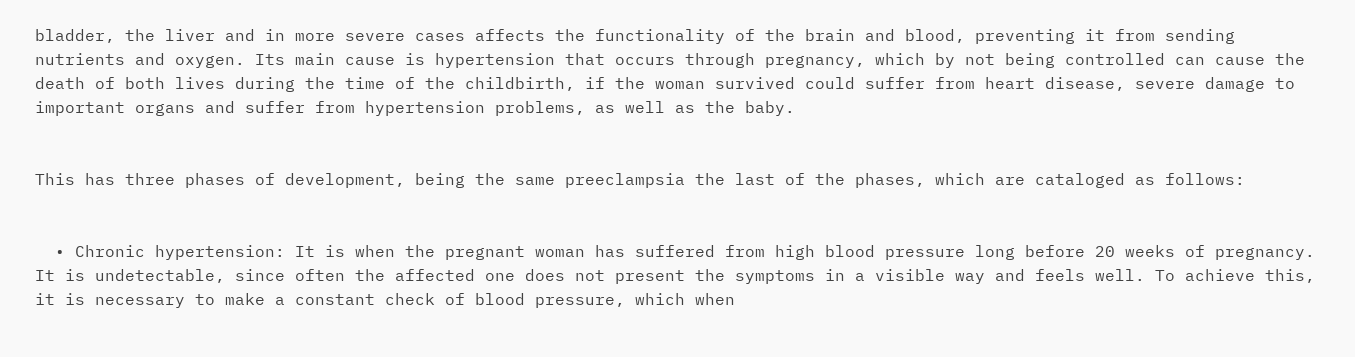bladder, the liver and in more severe cases affects the functionality of the brain and blood, preventing it from sending nutrients and oxygen. Its main cause is hypertension that occurs through pregnancy, which by not being controlled can cause the death of both lives during the time of the childbirth, if the woman survived could suffer from heart disease, severe damage to important organs and suffer from hypertension problems, as well as the baby.


This has three phases of development, being the same preeclampsia the last of the phases, which are cataloged as follows:


  • Chronic hypertension: It is when the pregnant woman has suffered from high blood pressure long before 20 weeks of pregnancy. It is undetectable, since often the affected one does not present the symptoms in a visible way and feels well. To achieve this, it is necessary to make a constant check of blood pressure, which when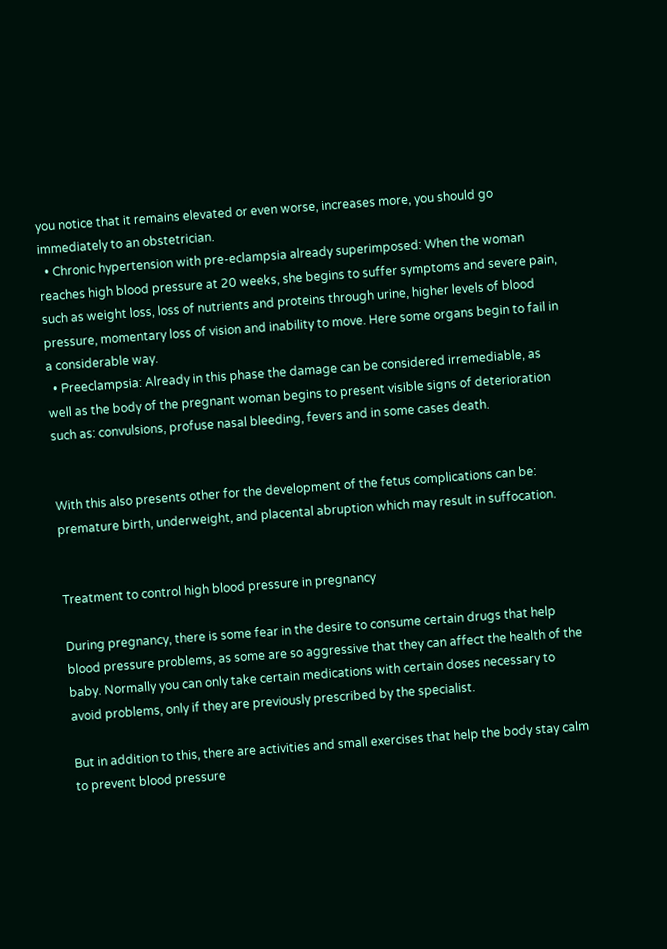you notice that it remains elevated or even worse, increases more, you should go immediately to an obstetrician.
  • Chronic hypertension with pre-eclampsia already superimposed: When the woman reaches high blood pressure at 20 weeks, she begins to suffer symptoms and severe pain, such as weight loss, loss of nutrients and proteins through urine, higher levels of blood pressure, momentary loss of vision and inability to move. Here some organs begin to fail in a considerable way.
  • Preeclampsia: Already in this phase the damage can be considered irremediable, as well as the body of the pregnant woman begins to present visible signs of deterioration such as: convulsions, profuse nasal bleeding, fevers and in some cases death.


With this also presents other for the development of the fetus complications can be: premature birth, underweight, and placental abruption which may result in suffocation.


Treatment to control high blood pressure in pregnancy

During pregnancy, there is some fear in the desire to consume certain drugs that help blood pressure problems, as some are so aggressive that they can affect the health of the baby. Normally you can only take certain medications with certain doses necessary to avoid problems, only if they are previously prescribed by the specialist.

But in addition to this, there are activities and small exercises that help the body stay calm to prevent blood pressure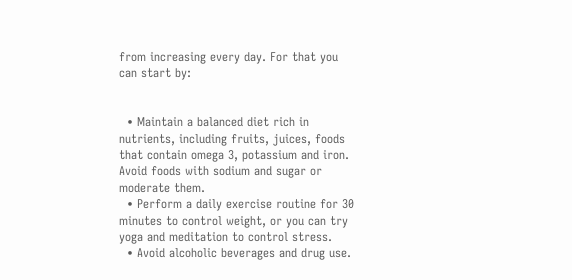from increasing every day. For that you can start by:


  • Maintain a balanced diet rich in nutrients, including fruits, juices, foods that contain omega 3, potassium and iron. Avoid foods with sodium and sugar or moderate them.
  • Perform a daily exercise routine for 30 minutes to control weight, or you can try yoga and meditation to control stress.
  • Avoid alcoholic beverages and drug use.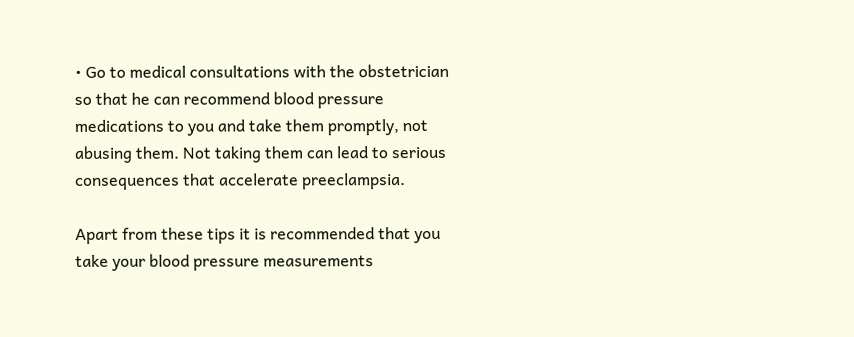• Go to medical consultations with the obstetrician so that he can recommend blood pressure medications to you and take them promptly, not abusing them. Not taking them can lead to serious consequences that accelerate preeclampsia.

Apart from these tips it is recommended that you take your blood pressure measurements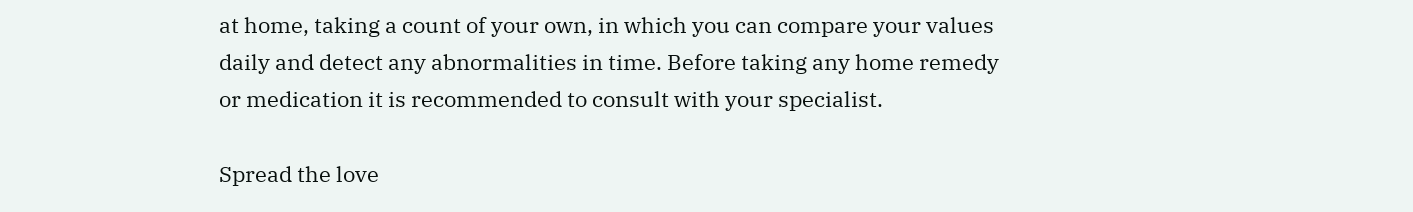at home, taking a count of your own, in which you can compare your values daily and detect any abnormalities in time. Before taking any home remedy or medication it is recommended to consult with your specialist.

Spread the love